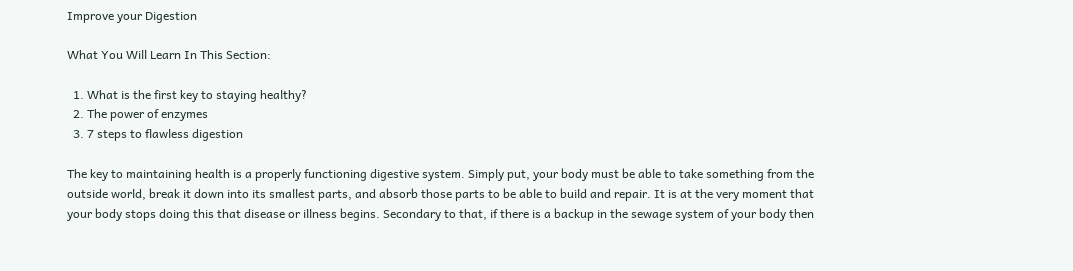Improve your Digestion

What You Will Learn In This Section:

  1. What is the first key to staying healthy?
  2. The power of enzymes
  3. 7 steps to flawless digestion

The key to maintaining health is a properly functioning digestive system. Simply put, your body must be able to take something from the outside world, break it down into its smallest parts, and absorb those parts to be able to build and repair. It is at the very moment that your body stops doing this that disease or illness begins. Secondary to that, if there is a backup in the sewage system of your body then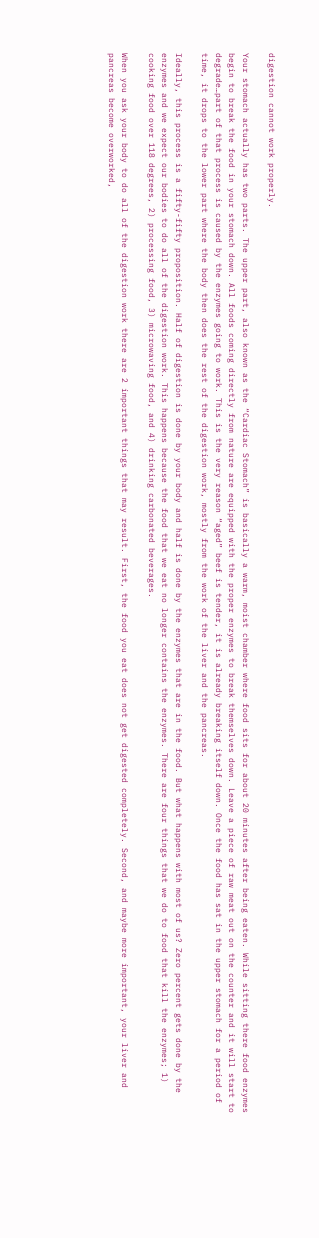digestion cannot work properly.

Your stomach actually has two parts. The upper part, also known as the “Cardiac Stomach” is basically a warm, moist chamber where food sits for about 20 minutes after being eaten. While sitting there food enzymes begin to break the food in your stomach down. All foods coming directly from nature are equipped with the proper enzymes to break themselves down. Leave a piece of raw meat out on the counter and it will start to degrade…part of that process is caused by the enzymes going to work. This is the very reason “aged” beef is tender, it is already breaking itself down. Once the food has sat in the upper stomach for a period of time, it drops to the lower part where the body then does the rest of the digestion work, mostly from the work of the liver and the pancreas.

Ideally, this process is a fifty-fifty proposition. Half of digestion is done by your body and half is done by the enzymes that are in the food. But what happens with most of us? Zero percent gets done by the enzymes and we expect our bodies to do all of the digestion work. This happens because the food that we eat no longer contains the enzymes. There are four things that we do to food that kill the enzymes; 1) cooking food over 118 degrees, 2) processing food, 3) microwaving food, and 4) drinking carbonated beverages.

When you ask your body to do all of the digestion work there are 2 important things that may result. First, the food you eat does not get digested completely. Second, and maybe more important, your liver and pancreas become overworked,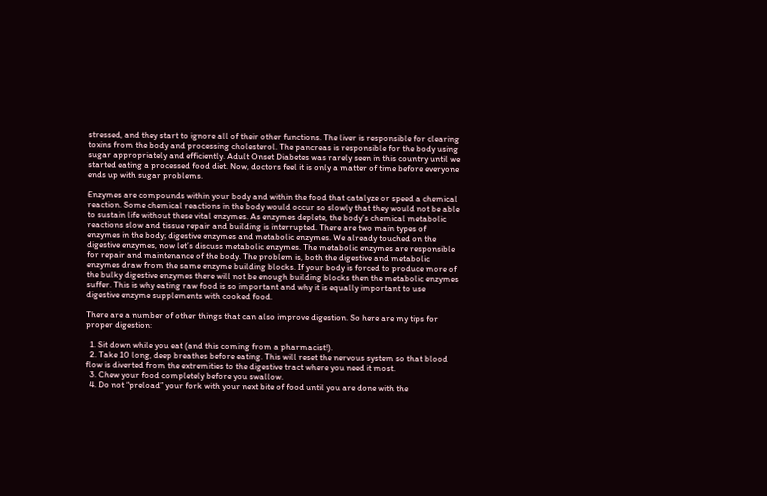stressed, and they start to ignore all of their other functions. The liver is responsible for clearing toxins from the body and processing cholesterol. The pancreas is responsible for the body using sugar appropriately and efficiently. Adult Onset Diabetes was rarely seen in this country until we started eating a processed food diet. Now, doctors feel it is only a matter of time before everyone ends up with sugar problems.

Enzymes are compounds within your body and within the food that catalyze or speed a chemical reaction. Some chemical reactions in the body would occur so slowly that they would not be able to sustain life without these vital enzymes. As enzymes deplete, the body’s chemical metabolic reactions slow and tissue repair and building is interrupted. There are two main types of enzymes in the body; digestive enzymes and metabolic enzymes. We already touched on the digestive enzymes, now let’s discuss metabolic enzymes. The metabolic enzymes are responsible for repair and maintenance of the body. The problem is, both the digestive and metabolic enzymes draw from the same enzyme building blocks. If your body is forced to produce more of the bulky digestive enzymes there will not be enough building blocks then the metabolic enzymes suffer. This is why eating raw food is so important and why it is equally important to use digestive enzyme supplements with cooked food.

There are a number of other things that can also improve digestion. So here are my tips for proper digestion:

  1. Sit down while you eat (and this coming from a pharmacist!).
  2. Take 10 long, deep breathes before eating. This will reset the nervous system so that blood flow is diverted from the extremities to the digestive tract where you need it most.
  3. Chew your food completely before you swallow.
  4. Do not “preload” your fork with your next bite of food until you are done with the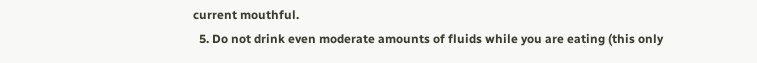current mouthful.
  5. Do not drink even moderate amounts of fluids while you are eating (this only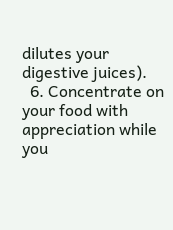dilutes your digestive juices).
  6. Concentrate on your food with appreciation while you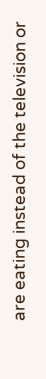are eating instead of the television or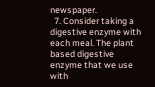newspaper.
  7. Consider taking a digestive enzyme with each meal. The plant based digestive enzyme that we use with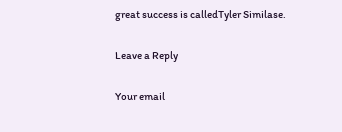great success is calledTyler Similase.

Leave a Reply

Your email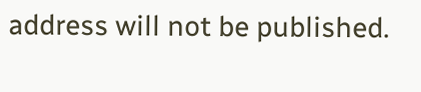address will not be published.